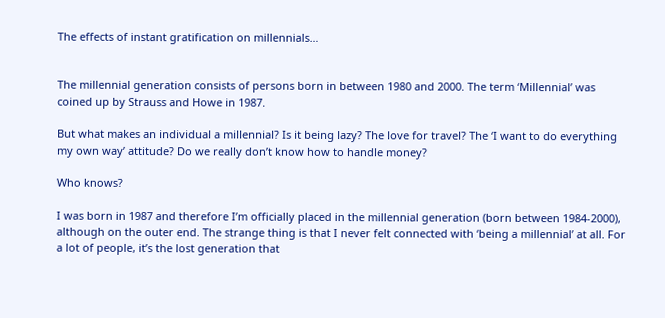The effects of instant gratification on millennials…


The millennial generation consists of persons born in between 1980 and 2000. The term ‘Millennial’ was coined up by Strauss and Howe in 1987.

But what makes an individual a millennial? Is it being lazy? The love for travel? The ‘I want to do everything my own way’ attitude? Do we really don’t know how to handle money?

Who knows?

I was born in 1987 and therefore I’m officially placed in the millennial generation (born between 1984-2000), although on the outer end. The strange thing is that I never felt connected with ‘being a millennial’ at all. For a lot of people, it’s the lost generation that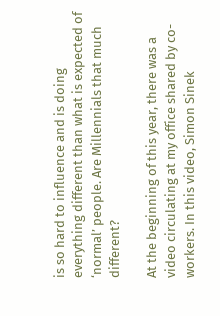is so hard to influence and is doing everything different than what is expected of ‘normal’ people. Are Millennials that much different?

At the beginning of this year, there was a video circulating at my office shared by co-workers. In this video, Simon Sinek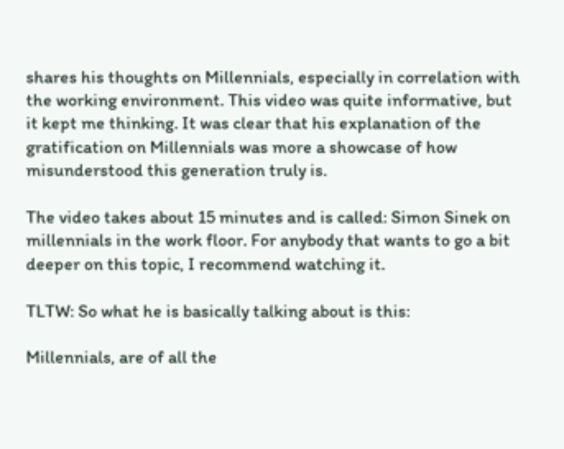shares his thoughts on Millennials, especially in correlation with the working environment. This video was quite informative, but it kept me thinking. It was clear that his explanation of the gratification on Millennials was more a showcase of how misunderstood this generation truly is.

The video takes about 15 minutes and is called: Simon Sinek on millennials in the work floor. For anybody that wants to go a bit deeper on this topic, I recommend watching it.

TLTW: So what he is basically talking about is this:

Millennials, are of all the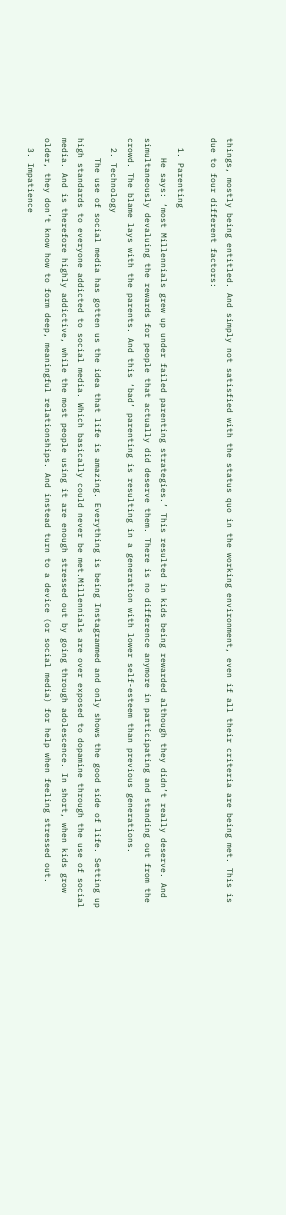things, mostly being entitled. And simply not satisfied with the status quo in the working environment, even if all their criteria are being met. This is due to four different factors:

  1. Parenting
    He says: ‘most Millennials grew up under failed parenting strategies.’ This resulted in kids being rewarded although they didn’t really deserve. And simultaneously devaluing the rewards for people that actually did deserve them. There is no difference anymore in participating and standing out from the crowd. The blame lays with the parents. And this ‘bad’ parenting is resulting in a generation with lower self-esteem than previous generations.
  2. Technology
    The use of social media has gotten us the idea that life is amazing. Everything is being Instagrammed and only shows the good side of life. Setting up high standards to everyone addicted to social media. Which basically could never be met.Millennials are over exposed to dopamine through the use of social media. And is therefore highly addictive, while the most people using it are enough stressed out by going through adolescence. In short, when kids grow older, they don’t know how to form deep, meaningful relationships. And instead turn to a device (or social media) for help when feeling stressed out.
  3. Impatience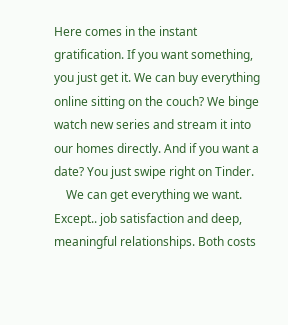Here comes in the instant gratification. If you want something, you just get it. We can buy everything online sitting on the couch? We binge watch new series and stream it into our homes directly. And if you want a date? You just swipe right on Tinder.
    We can get everything we want. Except.. job satisfaction and deep, meaningful relationships. Both costs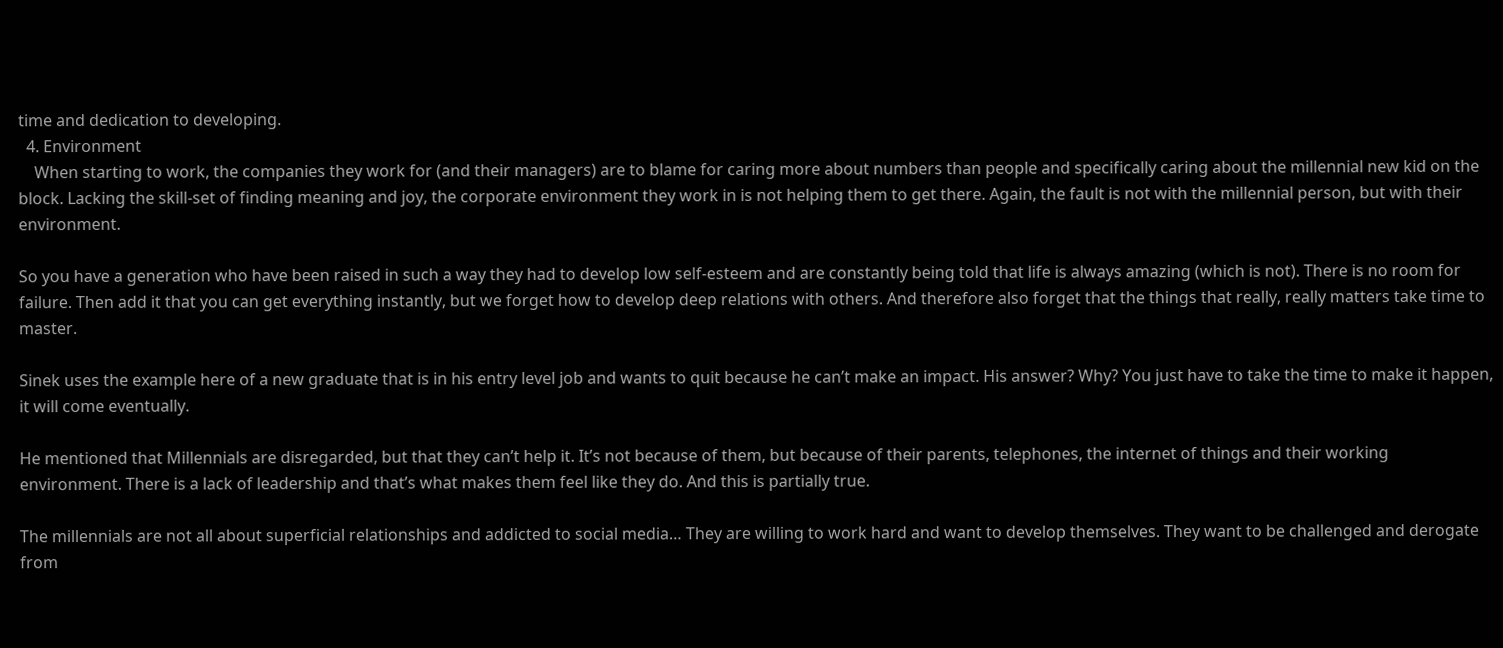time and dedication to developing.
  4. Environment
    When starting to work, the companies they work for (and their managers) are to blame for caring more about numbers than people and specifically caring about the millennial new kid on the block. Lacking the skill-set of finding meaning and joy, the corporate environment they work in is not helping them to get there. Again, the fault is not with the millennial person, but with their environment.

So you have a generation who have been raised in such a way they had to develop low self-esteem and are constantly being told that life is always amazing (which is not). There is no room for failure. Then add it that you can get everything instantly, but we forget how to develop deep relations with others. And therefore also forget that the things that really, really matters take time to master.

Sinek uses the example here of a new graduate that is in his entry level job and wants to quit because he can’t make an impact. His answer? Why? You just have to take the time to make it happen, it will come eventually.

He mentioned that Millennials are disregarded, but that they can’t help it. It’s not because of them, but because of their parents, telephones, the internet of things and their working environment. There is a lack of leadership and that’s what makes them feel like they do. And this is partially true.

The millennials are not all about superficial relationships and addicted to social media… They are willing to work hard and want to develop themselves. They want to be challenged and derogate from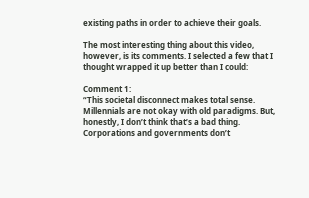existing paths in order to achieve their goals.

The most interesting thing about this video, however, is its comments. I selected a few that I thought wrapped it up better than I could:

Comment 1:
“This societal disconnect makes total sense. Millennials are not okay with old paradigms. But, honestly, I don’t think that’s a bad thing. Corporations and governments don’t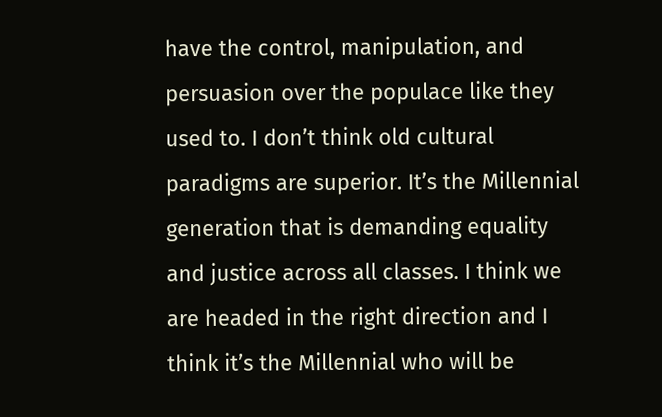have the control, manipulation, and persuasion over the populace like they used to. I don’t think old cultural paradigms are superior. It’s the Millennial generation that is demanding equality and justice across all classes. I think we are headed in the right direction and I think it’s the Millennial who will be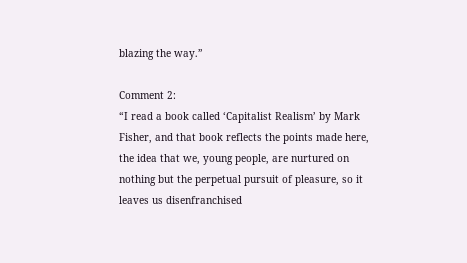blazing the way.”

Comment 2:
“I read a book called ‘Capitalist Realism’ by Mark Fisher, and that book reflects the points made here, the idea that we, young people, are nurtured on nothing but the perpetual pursuit of pleasure, so it leaves us disenfranchised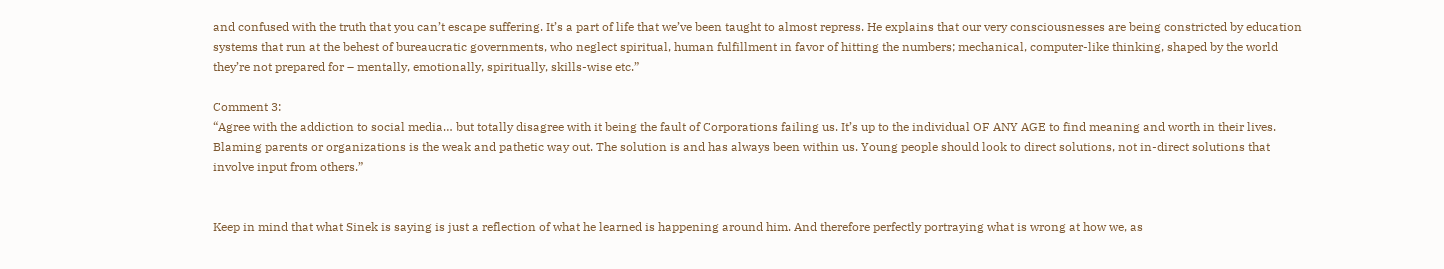and confused with the truth that you can’t escape suffering. It’s a part of life that we’ve been taught to almost repress. He explains that our very consciousnesses are being constricted by education systems that run at the behest of bureaucratic governments, who neglect spiritual, human fulfillment in favor of hitting the numbers; mechanical, computer-like thinking, shaped by the world they’re not prepared for – mentally, emotionally, spiritually, skills-wise etc.”

Comment 3:
“Agree with the addiction to social media… but totally disagree with it being the fault of Corporations failing us. It’s up to the individual OF ANY AGE to find meaning and worth in their lives. Blaming parents or organizations is the weak and pathetic way out. The solution is and has always been within us. Young people should look to direct solutions, not in-direct solutions that involve input from others.”


Keep in mind that what Sinek is saying is just a reflection of what he learned is happening around him. And therefore perfectly portraying what is wrong at how we, as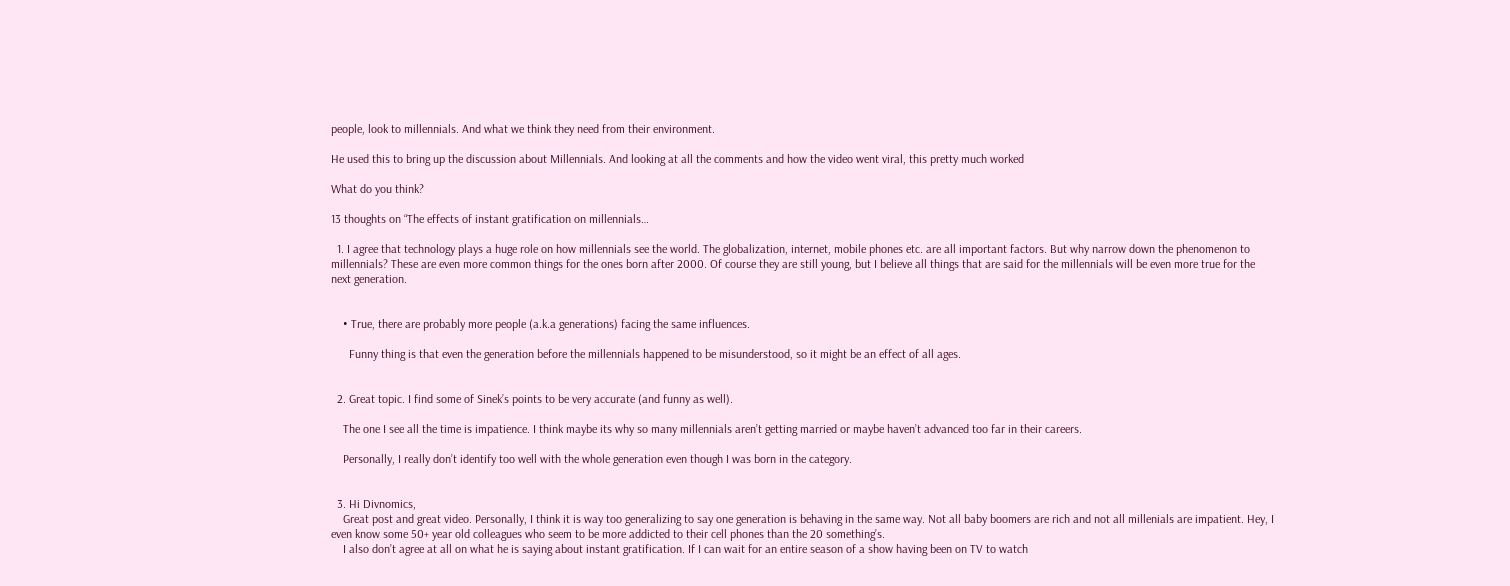people, look to millennials. And what we think they need from their environment.

He used this to bring up the discussion about Millennials. And looking at all the comments and how the video went viral, this pretty much worked

What do you think?

13 thoughts on “The effects of instant gratification on millennials…

  1. I agree that technology plays a huge role on how millennials see the world. The globalization, internet, mobile phones etc. are all important factors. But why narrow down the phenomenon to millennials? These are even more common things for the ones born after 2000. Of course they are still young, but I believe all things that are said for the millennials will be even more true for the next generation.


    • True, there are probably more people (a.k.a generations) facing the same influences.

      Funny thing is that even the generation before the millennials happened to be misunderstood, so it might be an effect of all ages.


  2. Great topic. I find some of Sinek’s points to be very accurate (and funny as well).

    The one I see all the time is impatience. I think maybe its why so many millennials aren’t getting married or maybe haven’t advanced too far in their careers.

    Personally, I really don’t identify too well with the whole generation even though I was born in the category.


  3. Hi Divnomics,
    Great post and great video. Personally, I think it is way too generalizing to say one generation is behaving in the same way. Not all baby boomers are rich and not all millenials are impatient. Hey, I even know some 50+ year old colleagues who seem to be more addicted to their cell phones than the 20 something’s.
    I also don’t agree at all on what he is saying about instant gratification. If I can wait for an entire season of a show having been on TV to watch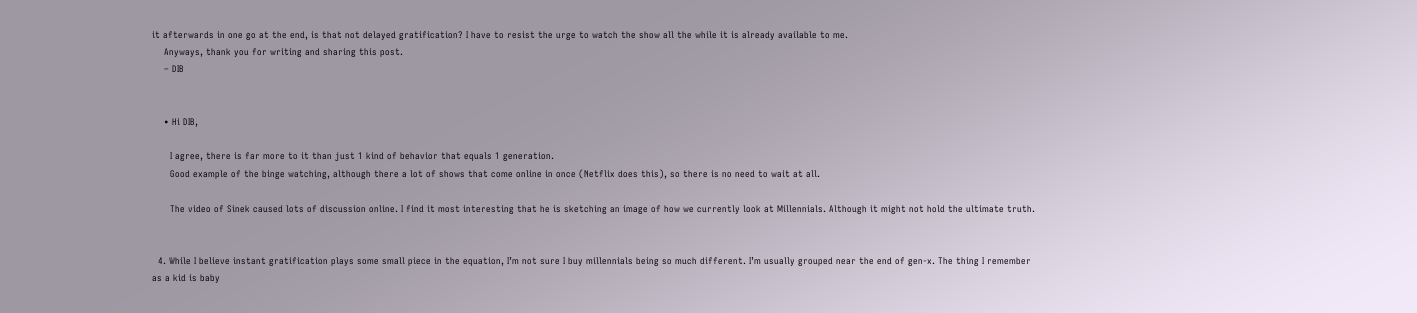it afterwards in one go at the end, is that not delayed gratification? I have to resist the urge to watch the show all the while it is already available to me.
    Anyways, thank you for writing and sharing this post.
    – DIB


    • Hi DIB,

      I agree, there is far more to it than just 1 kind of behavior that equals 1 generation.
      Good example of the binge watching, although there a lot of shows that come online in once (Netflix does this), so there is no need to wait at all.

      The video of Sinek caused lots of discussion online. I find it most interesting that he is sketching an image of how we currently look at Millennials. Although it might not hold the ultimate truth.


  4. While I believe instant gratification plays some small piece in the equation, I’m not sure I buy millennials being so much different. I’m usually grouped near the end of gen-x. The thing I remember as a kid is baby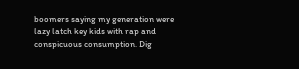boomers saying my generation were lazy latch key kids with rap and conspicuous consumption. Dig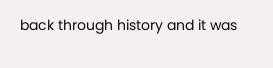back through history and it was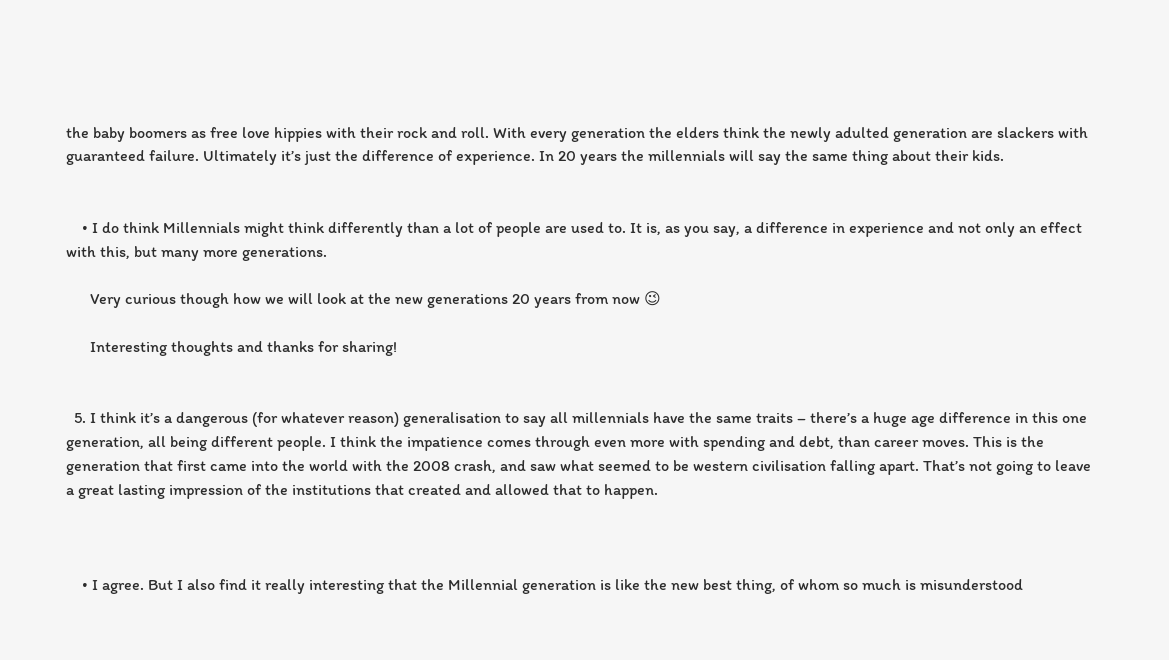the baby boomers as free love hippies with their rock and roll. With every generation the elders think the newly adulted generation are slackers with guaranteed failure. Ultimately it’s just the difference of experience. In 20 years the millennials will say the same thing about their kids.


    • I do think Millennials might think differently than a lot of people are used to. It is, as you say, a difference in experience and not only an effect with this, but many more generations.

      Very curious though how we will look at the new generations 20 years from now 😉

      Interesting thoughts and thanks for sharing!


  5. I think it’s a dangerous (for whatever reason) generalisation to say all millennials have the same traits – there’s a huge age difference in this one generation, all being different people. I think the impatience comes through even more with spending and debt, than career moves. This is the generation that first came into the world with the 2008 crash, and saw what seemed to be western civilisation falling apart. That’s not going to leave a great lasting impression of the institutions that created and allowed that to happen.



    • I agree. But I also find it really interesting that the Millennial generation is like the new best thing, of whom so much is misunderstood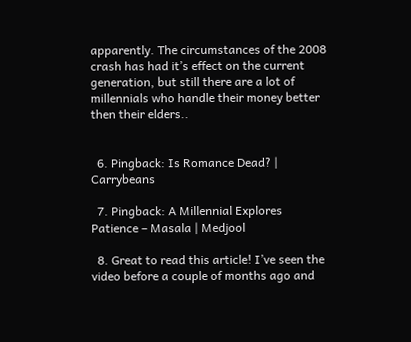apparently. The circumstances of the 2008 crash has had it’s effect on the current generation, but still there are a lot of millennials who handle their money better then their elders..


  6. Pingback: Is Romance Dead? | Carrybeans

  7. Pingback: A Millennial Explores Patience – Masala | Medjool

  8. Great to read this article! I’ve seen the video before a couple of months ago and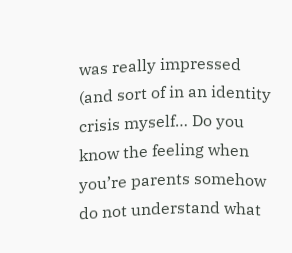was really impressed (and sort of in an identity crisis myself… Do you know the feeling when you’re parents somehow do not understand what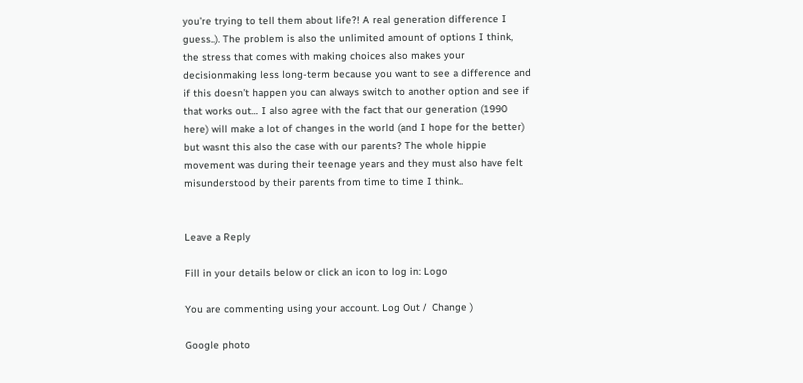you’re trying to tell them about life?! A real generation difference I guess..). The problem is also the unlimited amount of options I think, the stress that comes with making choices also makes your decisionmaking less long-term because you want to see a difference and if this doesn’t happen you can always switch to another option and see if that works out… I also agree with the fact that our generation (1990 here) will make a lot of changes in the world (and I hope for the better) but wasnt this also the case with our parents? The whole hippie movement was during their teenage years and they must also have felt misunderstood by their parents from time to time I think..


Leave a Reply

Fill in your details below or click an icon to log in: Logo

You are commenting using your account. Log Out /  Change )

Google photo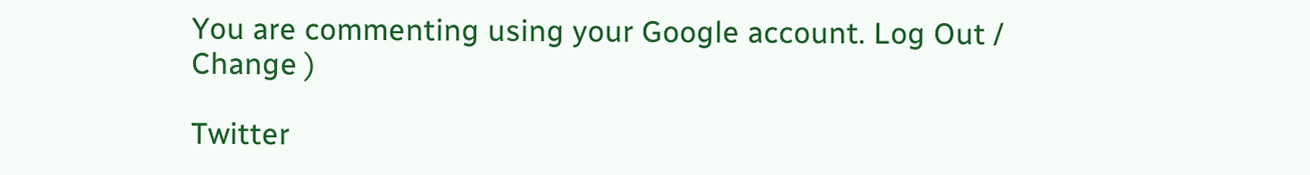You are commenting using your Google account. Log Out /  Change )

Twitter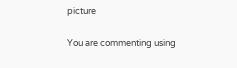picture

You are commenting using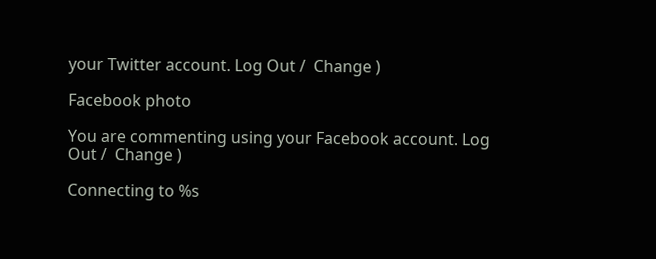your Twitter account. Log Out /  Change )

Facebook photo

You are commenting using your Facebook account. Log Out /  Change )

Connecting to %s